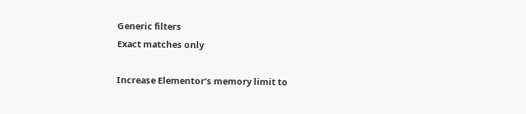Generic filters
Exact matches only

Increase Elementor’s memory limit to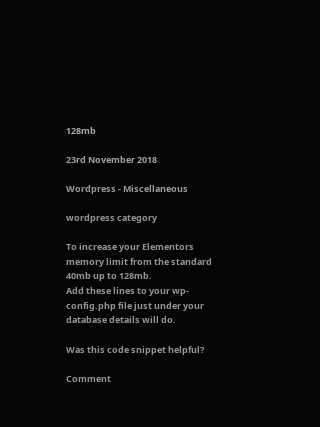128mb

23rd November 2018

Wordpress - Miscellaneous

wordpress category

To increase your Elementors memory limit from the standard 40mb up to 128mb.
Add these lines to your wp-config.php file just under your database details will do.

Was this code snippet helpful?

Comment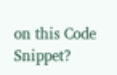on this Code Snippet?